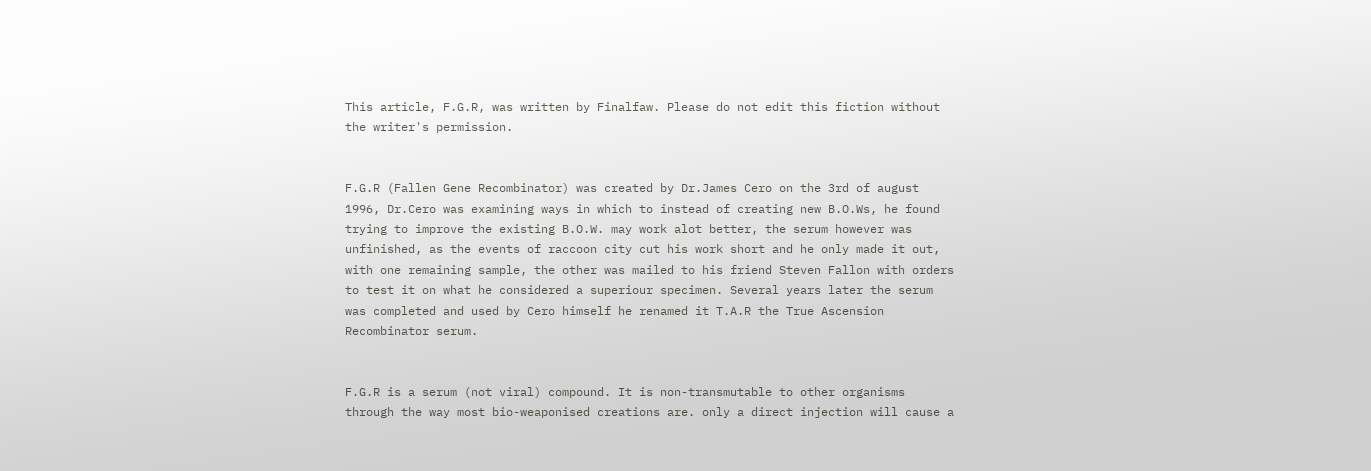This article, F.G.R, was written by Finalfaw. Please do not edit this fiction without the writer's permission.


F.G.R (Fallen Gene Recombinator) was created by Dr.James Cero on the 3rd of august 1996, Dr.Cero was examining ways in which to instead of creating new B.O.Ws, he found trying to improve the existing B.O.W. may work alot better, the serum however was unfinished, as the events of raccoon city cut his work short and he only made it out, with one remaining sample, the other was mailed to his friend Steven Fallon with orders to test it on what he considered a superiour specimen. Several years later the serum was completed and used by Cero himself he renamed it T.A.R the True Ascension Recombinator serum.


F.G.R is a serum (not viral) compound. It is non-transmutable to other organisms through the way most bio-weaponised creations are. only a direct injection will cause a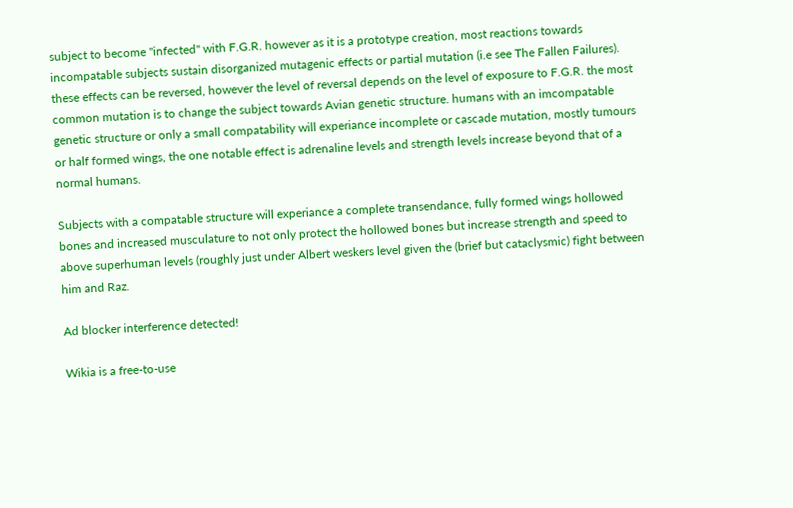subject to become "infected" with F.G.R. however as it is a prototype creation, most reactions towards incompatable subjects sustain disorganized mutagenic effects or partial mutation (i.e see The Fallen Failures). these effects can be reversed, however the level of reversal depends on the level of exposure to F.G.R. the most common mutation is to change the subject towards Avian genetic structure. humans with an imcompatable genetic structure or only a small compatability will experiance incomplete or cascade mutation, mostly tumours or half formed wings, the one notable effect is adrenaline levels and strength levels increase beyond that of a normal humans.

Subjects with a compatable structure will experiance a complete transendance, fully formed wings hollowed bones and increased musculature to not only protect the hollowed bones but increase strength and speed to above superhuman levels (roughly just under Albert weskers level given the (brief but cataclysmic) fight between him and Raz.

Ad blocker interference detected!

Wikia is a free-to-use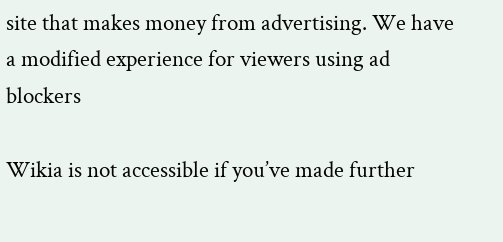site that makes money from advertising. We have a modified experience for viewers using ad blockers

Wikia is not accessible if you’ve made further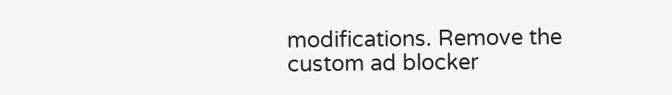modifications. Remove the custom ad blocker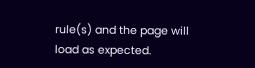rule(s) and the page will load as expected.